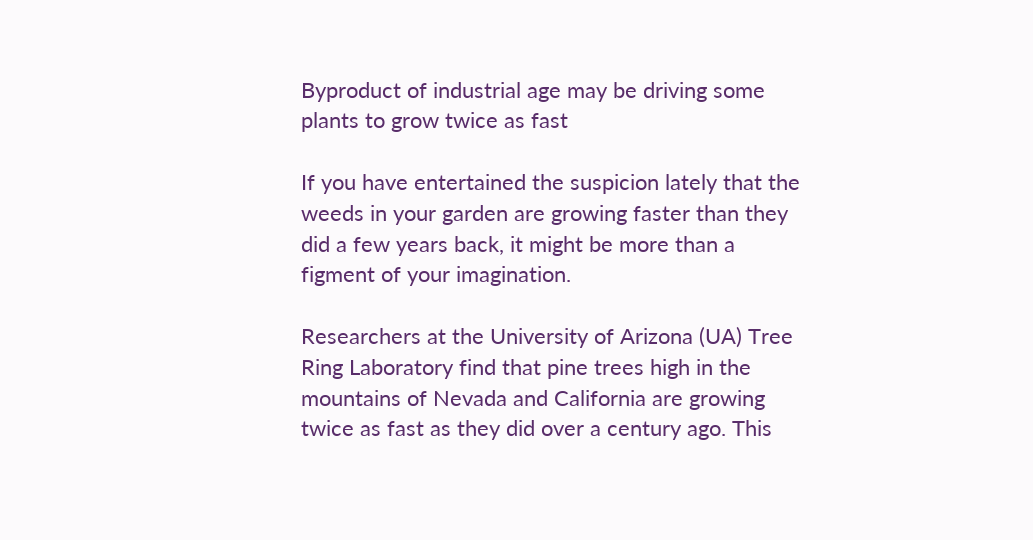Byproduct of industrial age may be driving some plants to grow twice as fast

If you have entertained the suspicion lately that the weeds in your garden are growing faster than they did a few years back, it might be more than a figment of your imagination.

Researchers at the University of Arizona (UA) Tree Ring Laboratory find that pine trees high in the mountains of Nevada and California are growing twice as fast as they did over a century ago. This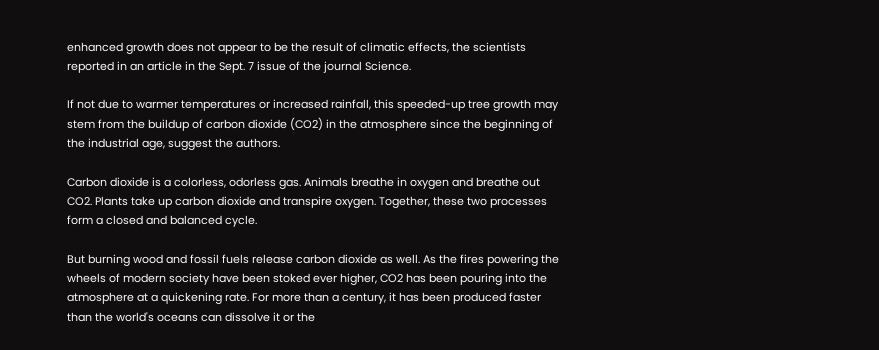enhanced growth does not appear to be the result of climatic effects, the scientists reported in an article in the Sept. 7 issue of the journal Science.

If not due to warmer temperatures or increased rainfall, this speeded-up tree growth may stem from the buildup of carbon dioxide (CO2) in the atmosphere since the beginning of the industrial age, suggest the authors.

Carbon dioxide is a colorless, odorless gas. Animals breathe in oxygen and breathe out CO2. Plants take up carbon dioxide and transpire oxygen. Together, these two processes form a closed and balanced cycle.

But burning wood and fossil fuels release carbon dioxide as well. As the fires powering the wheels of modern society have been stoked ever higher, CO2 has been pouring into the atmosphere at a quickening rate. For more than a century, it has been produced faster than the world's oceans can dissolve it or the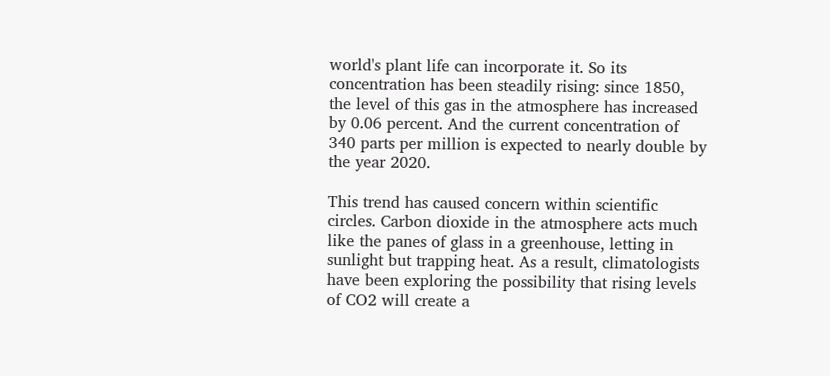world's plant life can incorporate it. So its concentration has been steadily rising: since 1850, the level of this gas in the atmosphere has increased by 0.06 percent. And the current concentration of 340 parts per million is expected to nearly double by the year 2020.

This trend has caused concern within scientific circles. Carbon dioxide in the atmosphere acts much like the panes of glass in a greenhouse, letting in sunlight but trapping heat. As a result, climatologists have been exploring the possibility that rising levels of CO2 will create a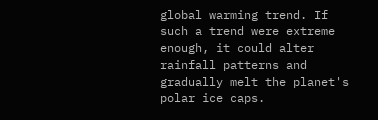global warming trend. If such a trend were extreme enough, it could alter rainfall patterns and gradually melt the planet's polar ice caps.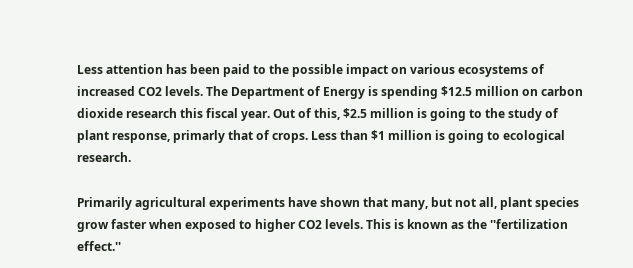Less attention has been paid to the possible impact on various ecosystems of increased CO2 levels. The Department of Energy is spending $12.5 million on carbon dioxide research this fiscal year. Out of this, $2.5 million is going to the study of plant response, primarly that of crops. Less than $1 million is going to ecological research.

Primarily agricultural experiments have shown that many, but not all, plant species grow faster when exposed to higher CO2 levels. This is known as the ''fertilization effect.''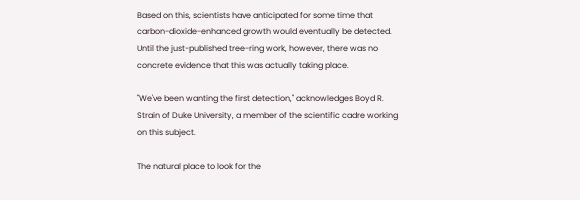Based on this, scientists have anticipated for some time that carbon-dioxide-enhanced growth would eventually be detected. Until the just-published tree-ring work, however, there was no concrete evidence that this was actually taking place.

''We've been wanting the first detection,'' acknowledges Boyd R. Strain of Duke University, a member of the scientific cadre working on this subject.

The natural place to look for the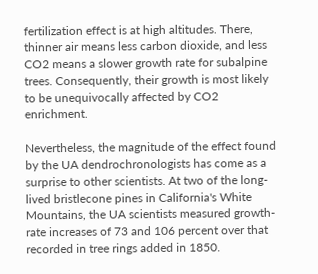fertilization effect is at high altitudes. There, thinner air means less carbon dioxide, and less CO2 means a slower growth rate for subalpine trees. Consequently, their growth is most likely to be unequivocally affected by CO2 enrichment.

Nevertheless, the magnitude of the effect found by the UA dendrochronologists has come as a surprise to other scientists. At two of the long-lived bristlecone pines in California's White Mountains, the UA scientists measured growth-rate increases of 73 and 106 percent over that recorded in tree rings added in 1850.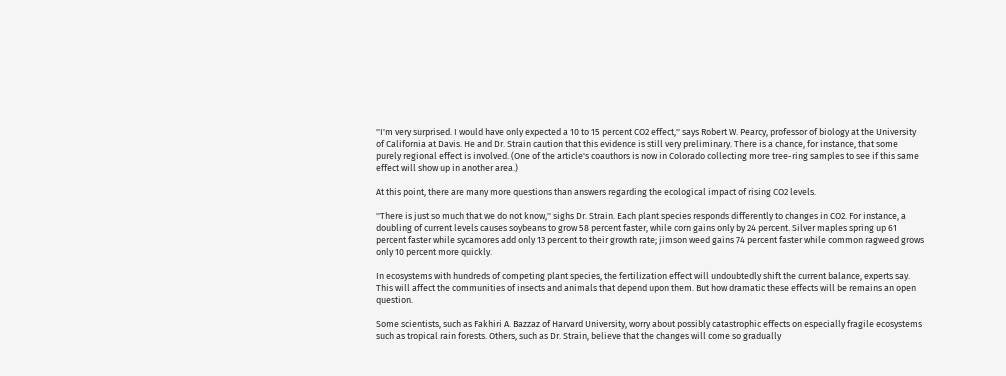''I'm very surprised. I would have only expected a 10 to 15 percent CO2 effect,'' says Robert W. Pearcy, professor of biology at the University of California at Davis. He and Dr. Strain caution that this evidence is still very preliminary. There is a chance, for instance, that some purely regional effect is involved. (One of the article's coauthors is now in Colorado collecting more tree-ring samples to see if this same effect will show up in another area.)

At this point, there are many more questions than answers regarding the ecological impact of rising CO2 levels.

''There is just so much that we do not know,'' sighs Dr. Strain. Each plant species responds differently to changes in CO2. For instance, a doubling of current levels causes soybeans to grow 58 percent faster, while corn gains only by 24 percent. Silver maples spring up 61 percent faster while sycamores add only 13 percent to their growth rate; jimson weed gains 74 percent faster while common ragweed grows only 10 percent more quickly.

In ecosystems with hundreds of competing plant species, the fertilization effect will undoubtedly shift the current balance, experts say. This will affect the communities of insects and animals that depend upon them. But how dramatic these effects will be remains an open question.

Some scientists, such as Fakhiri A. Bazzaz of Harvard University, worry about possibly catastrophic effects on especially fragile ecosystems such as tropical rain forests. Others, such as Dr. Strain, believe that the changes will come so gradually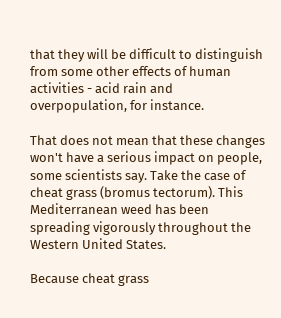that they will be difficult to distinguish from some other effects of human activities - acid rain and overpopulation, for instance.

That does not mean that these changes won't have a serious impact on people, some scientists say. Take the case of cheat grass (bromus tectorum). This Mediterranean weed has been spreading vigorously throughout the Western United States.

Because cheat grass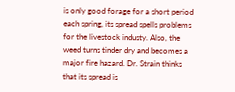is only good forage for a short period each spring, its spread spells problems for the livestock industy. Also, the weed turns tinder dry and becomes a major fire hazard. Dr. Strain thinks that its spread is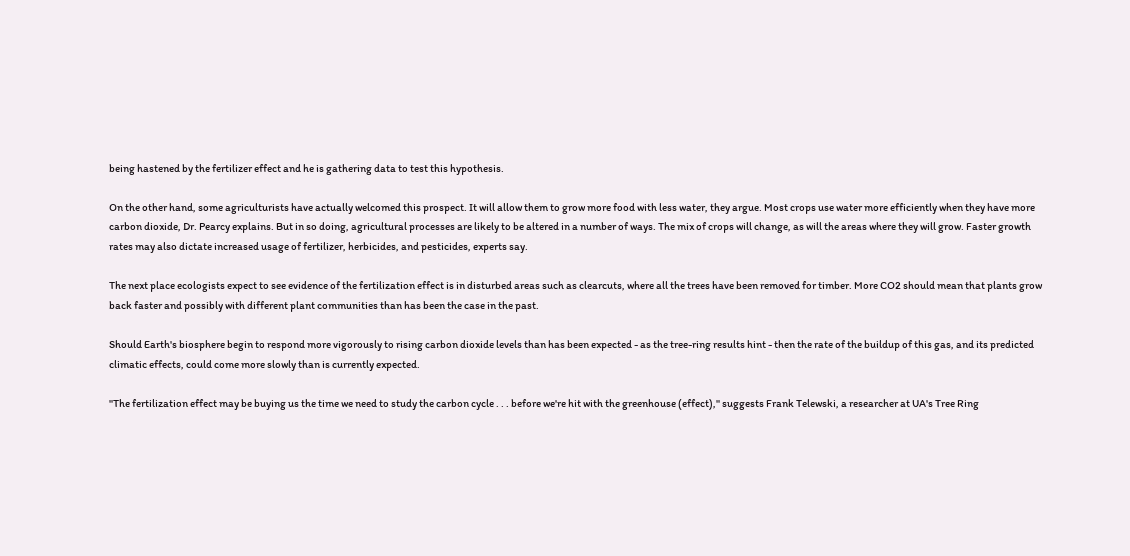being hastened by the fertilizer effect and he is gathering data to test this hypothesis.

On the other hand, some agriculturists have actually welcomed this prospect. It will allow them to grow more food with less water, they argue. Most crops use water more efficiently when they have more carbon dioxide, Dr. Pearcy explains. But in so doing, agricultural processes are likely to be altered in a number of ways. The mix of crops will change, as will the areas where they will grow. Faster growth rates may also dictate increased usage of fertilizer, herbicides, and pesticides, experts say.

The next place ecologists expect to see evidence of the fertilization effect is in disturbed areas such as clearcuts, where all the trees have been removed for timber. More CO2 should mean that plants grow back faster and possibly with different plant communities than has been the case in the past.

Should Earth's biosphere begin to respond more vigorously to rising carbon dioxide levels than has been expected - as the tree-ring results hint - then the rate of the buildup of this gas, and its predicted climatic effects, could come more slowly than is currently expected.

''The fertilization effect may be buying us the time we need to study the carbon cycle . . . before we're hit with the greenhouse (effect),'' suggests Frank Telewski, a researcher at UA's Tree Ring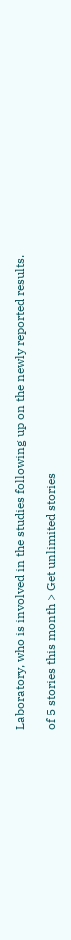Laboratory, who is involved in the studies following up on the newly reported results.

of 5 stories this month > Get unlimited stories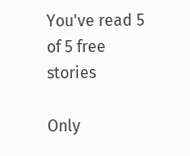You've read 5 of 5 free stories

Only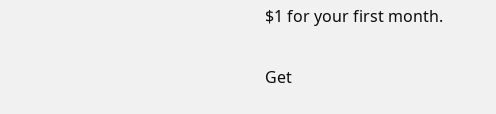$1 for your first month.

Get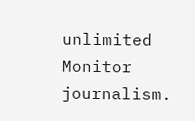unlimited Monitor journalism.